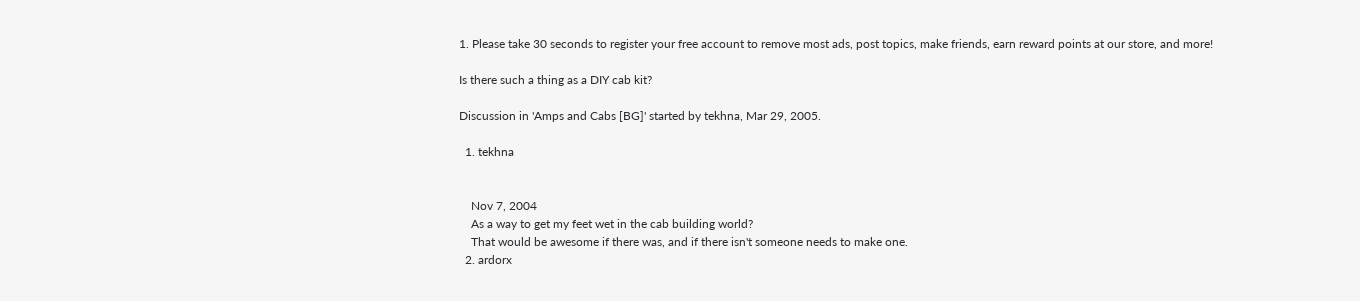1. Please take 30 seconds to register your free account to remove most ads, post topics, make friends, earn reward points at our store, and more!

Is there such a thing as a DIY cab kit?

Discussion in 'Amps and Cabs [BG]' started by tekhna, Mar 29, 2005.

  1. tekhna


    Nov 7, 2004
    As a way to get my feet wet in the cab building world?
    That would be awesome if there was, and if there isn't someone needs to make one.
  2. ardorx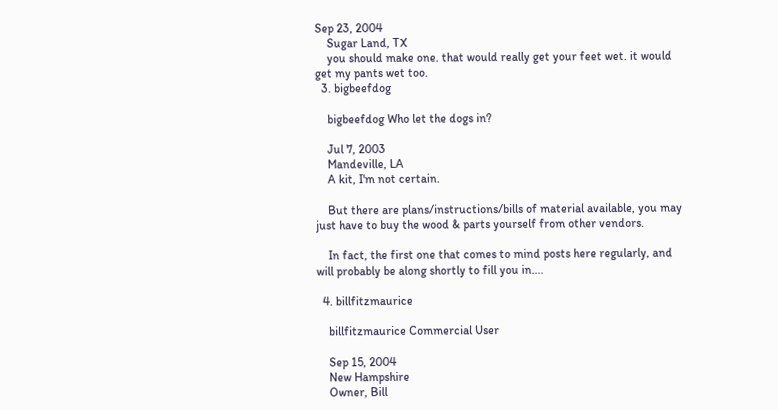Sep 23, 2004
    Sugar Land, TX
    you should make one. that would really get your feet wet. it would get my pants wet too.
  3. bigbeefdog

    bigbeefdog Who let the dogs in?

    Jul 7, 2003
    Mandeville, LA
    A kit, I'm not certain.

    But there are plans/instructions/bills of material available, you may just have to buy the wood & parts yourself from other vendors.

    In fact, the first one that comes to mind posts here regularly, and will probably be along shortly to fill you in....

  4. billfitzmaurice

    billfitzmaurice Commercial User

    Sep 15, 2004
    New Hampshire
    Owner, Bill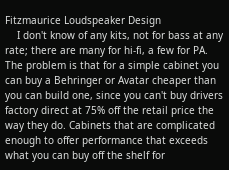Fitzmaurice Loudspeaker Design
    I don't know of any kits, not for bass at any rate; there are many for hi-fi, a few for PA. The problem is that for a simple cabinet you can buy a Behringer or Avatar cheaper than you can build one, since you can't buy drivers factory direct at 75% off the retail price the way they do. Cabinets that are complicated enough to offer performance that exceeds what you can buy off the shelf for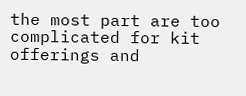the most part are too complicated for kit offerings and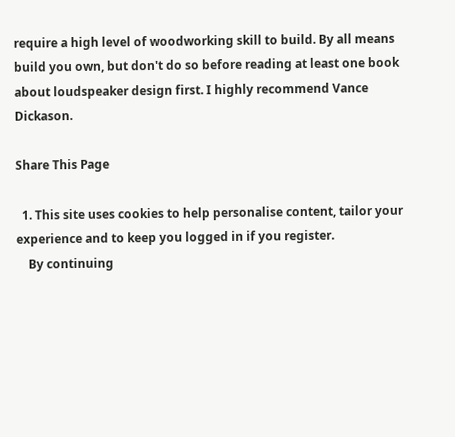require a high level of woodworking skill to build. By all means build you own, but don't do so before reading at least one book about loudspeaker design first. I highly recommend Vance Dickason.

Share This Page

  1. This site uses cookies to help personalise content, tailor your experience and to keep you logged in if you register.
    By continuing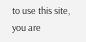to use this site, you are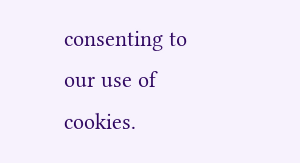consenting to our use of cookies.